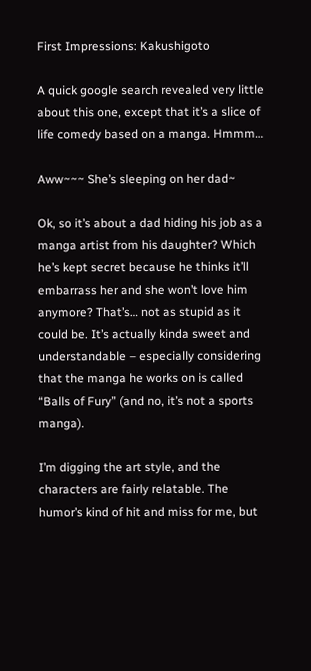First Impressions: Kakushigoto

A quick google search revealed very little about this one, except that it’s a slice of life comedy based on a manga. Hmmm…

Aww~~~ She’s sleeping on her dad~

Ok, so it’s about a dad hiding his job as a manga artist from his daughter? Which he’s kept secret because he thinks it’ll embarrass her and she won’t love him anymore? That’s… not as stupid as it could be. It’s actually kinda sweet and understandable – especially considering that the manga he works on is called “Balls of Fury” (and no, it’s not a sports manga).

I’m digging the art style, and the characters are fairly relatable. The humor’s kind of hit and miss for me, but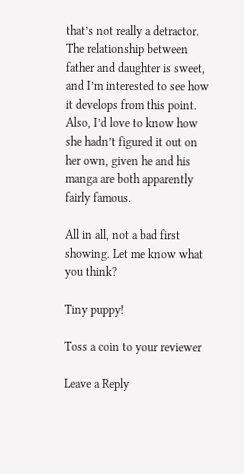that’s not really a detractor. The relationship between father and daughter is sweet, and I’m interested to see how it develops from this point. Also, I’d love to know how she hadn’t figured it out on her own, given he and his manga are both apparently fairly famous.

All in all, not a bad first showing. Let me know what you think?

Tiny puppy!

Toss a coin to your reviewer

Leave a Reply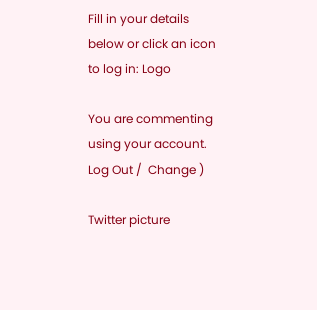Fill in your details below or click an icon to log in: Logo

You are commenting using your account. Log Out /  Change )

Twitter picture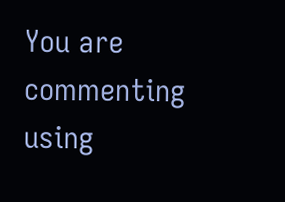You are commenting using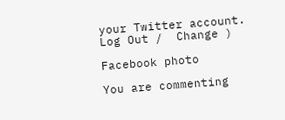your Twitter account. Log Out /  Change )

Facebook photo

You are commenting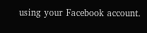using your Facebook account.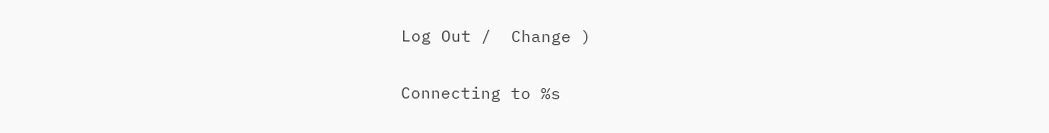Log Out /  Change )

Connecting to %s